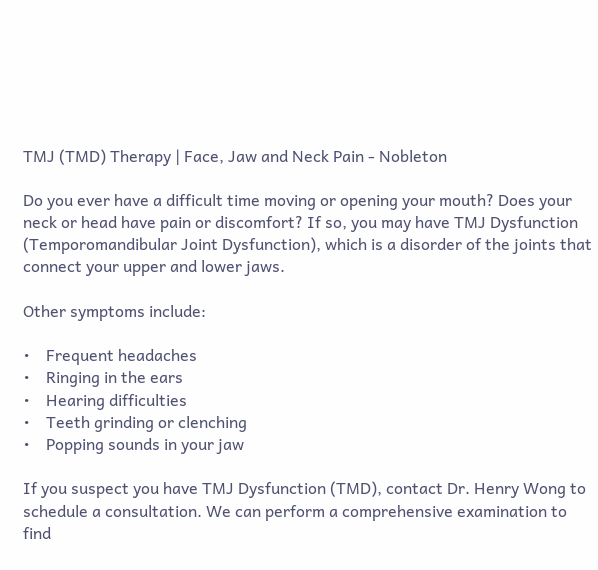TMJ (TMD) Therapy | Face, Jaw and Neck Pain - Nobleton

Do you ever have a difficult time moving or opening your mouth? Does your neck or head have pain or discomfort? If so, you may have TMJ Dysfunction (Temporomandibular Joint Dysfunction), which is a disorder of the joints that connect your upper and lower jaws.

Other symptoms include:

•    Frequent headaches
•    Ringing in the ears
•    Hearing difficulties
•    Teeth grinding or clenching
•    Popping sounds in your jaw

If you suspect you have TMJ Dysfunction (TMD), contact Dr. Henry Wong to schedule a consultation. We can perform a comprehensive examination to find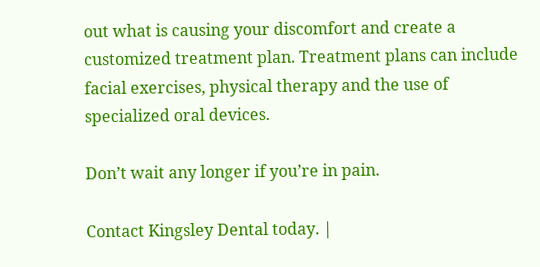out what is causing your discomfort and create a customized treatment plan. Treatment plans can include facial exercises, physical therapy and the use of specialized oral devices.

Don’t wait any longer if you’re in pain.

Contact Kingsley Dental today. |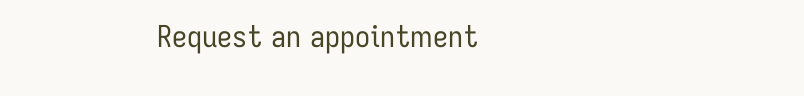Request an appointment